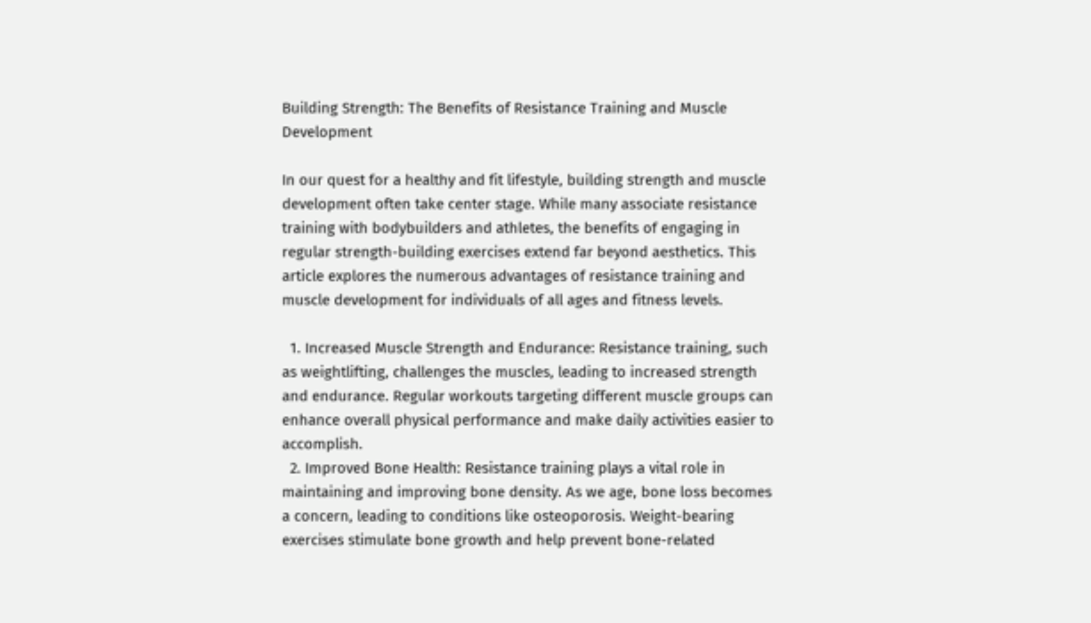Building Strength: The Benefits of Resistance Training and Muscle Development

In our quest for a healthy and fit lifestyle, building strength and muscle development often take center stage. While many associate resistance training with bodybuilders and athletes, the benefits of engaging in regular strength-building exercises extend far beyond aesthetics. This article explores the numerous advantages of resistance training and muscle development for individuals of all ages and fitness levels.

  1. Increased Muscle Strength and Endurance: Resistance training, such as weightlifting, challenges the muscles, leading to increased strength and endurance. Regular workouts targeting different muscle groups can enhance overall physical performance and make daily activities easier to accomplish.
  2. Improved Bone Health: Resistance training plays a vital role in maintaining and improving bone density. As we age, bone loss becomes a concern, leading to conditions like osteoporosis. Weight-bearing exercises stimulate bone growth and help prevent bone-related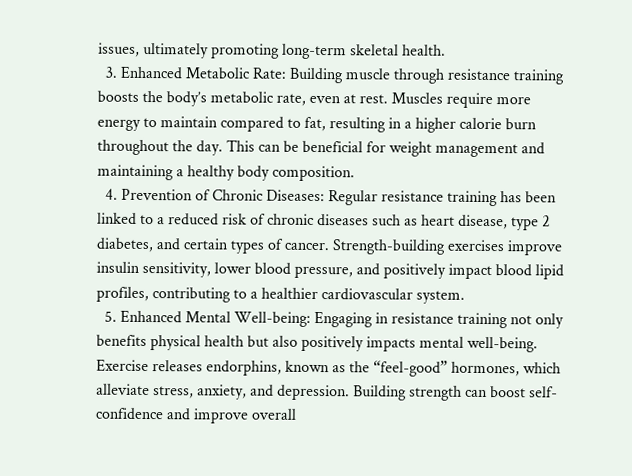issues, ultimately promoting long-term skeletal health.
  3. Enhanced Metabolic Rate: Building muscle through resistance training boosts the body’s metabolic rate, even at rest. Muscles require more energy to maintain compared to fat, resulting in a higher calorie burn throughout the day. This can be beneficial for weight management and maintaining a healthy body composition.
  4. Prevention of Chronic Diseases: Regular resistance training has been linked to a reduced risk of chronic diseases such as heart disease, type 2 diabetes, and certain types of cancer. Strength-building exercises improve insulin sensitivity, lower blood pressure, and positively impact blood lipid profiles, contributing to a healthier cardiovascular system.
  5. Enhanced Mental Well-being: Engaging in resistance training not only benefits physical health but also positively impacts mental well-being. Exercise releases endorphins, known as the “feel-good” hormones, which alleviate stress, anxiety, and depression. Building strength can boost self-confidence and improve overall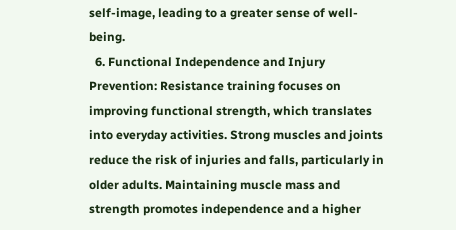self-image, leading to a greater sense of well-being.
  6. Functional Independence and Injury Prevention: Resistance training focuses on improving functional strength, which translates into everyday activities. Strong muscles and joints reduce the risk of injuries and falls, particularly in older adults. Maintaining muscle mass and strength promotes independence and a higher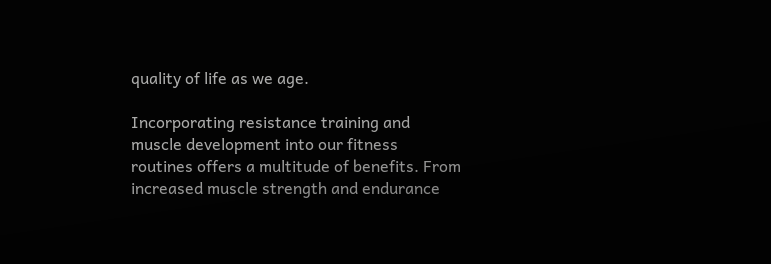quality of life as we age.

Incorporating resistance training and muscle development into our fitness routines offers a multitude of benefits. From increased muscle strength and endurance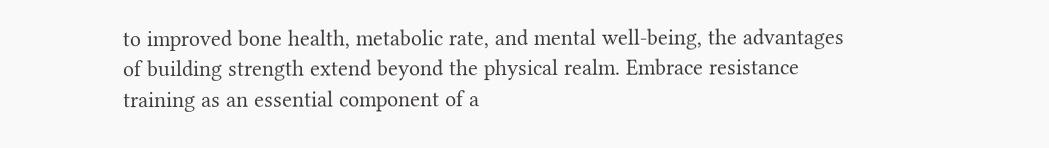to improved bone health, metabolic rate, and mental well-being, the advantages of building strength extend beyond the physical realm. Embrace resistance training as an essential component of a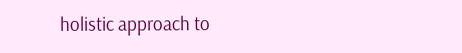holistic approach to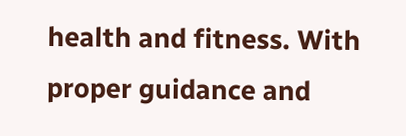health and fitness. With proper guidance and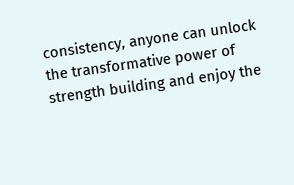consistency, anyone can unlock the transformative power of strength building and enjoy the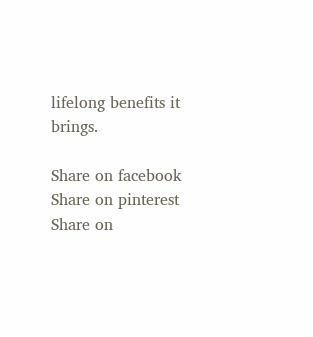lifelong benefits it brings.

Share on facebook
Share on pinterest
Share on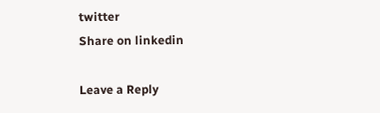twitter
Share on linkedin

Leave a Reply